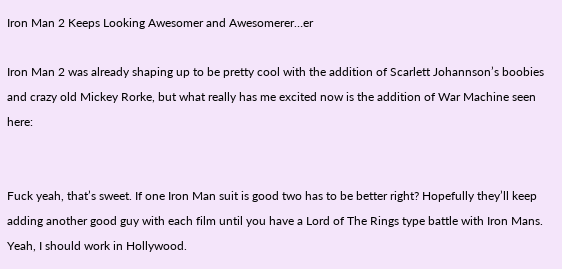Iron Man 2 Keeps Looking Awesomer and Awesomerer…er

Iron Man 2 was already shaping up to be pretty cool with the addition of Scarlett Johannson’s boobies and crazy old Mickey Rorke, but what really has me excited now is the addition of War Machine seen here:


Fuck yeah, that’s sweet. If one Iron Man suit is good two has to be better right? Hopefully they’ll keep adding another good guy with each film until you have a Lord of The Rings type battle with Iron Mans. Yeah, I should work in Hollywood.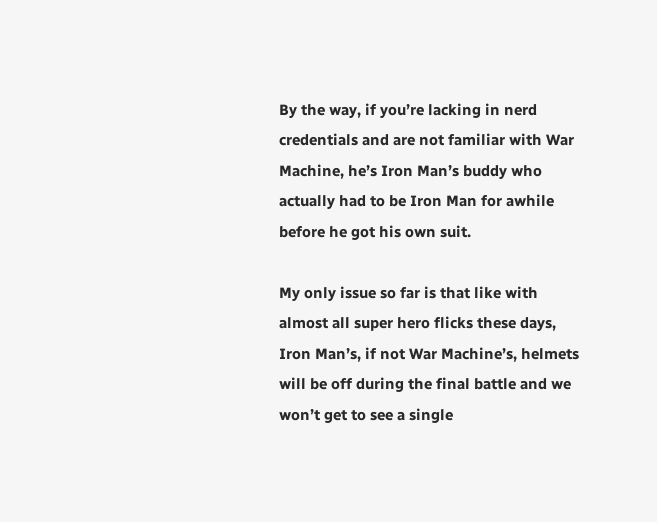By the way, if you’re lacking in nerd credentials and are not familiar with War Machine, he’s Iron Man’s buddy who actually had to be Iron Man for awhile before he got his own suit.

My only issue so far is that like with almost all super hero flicks these days, Iron Man’s, if not War Machine’s, helmets will be off during the final battle and we won’t get to see a single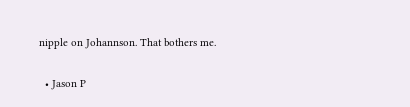nipple on Johannson. That bothers me.

  • Jason P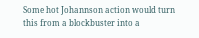Some hot Johannson action would turn this from a blockbuster into a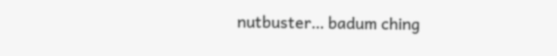nutbuster… badum ching